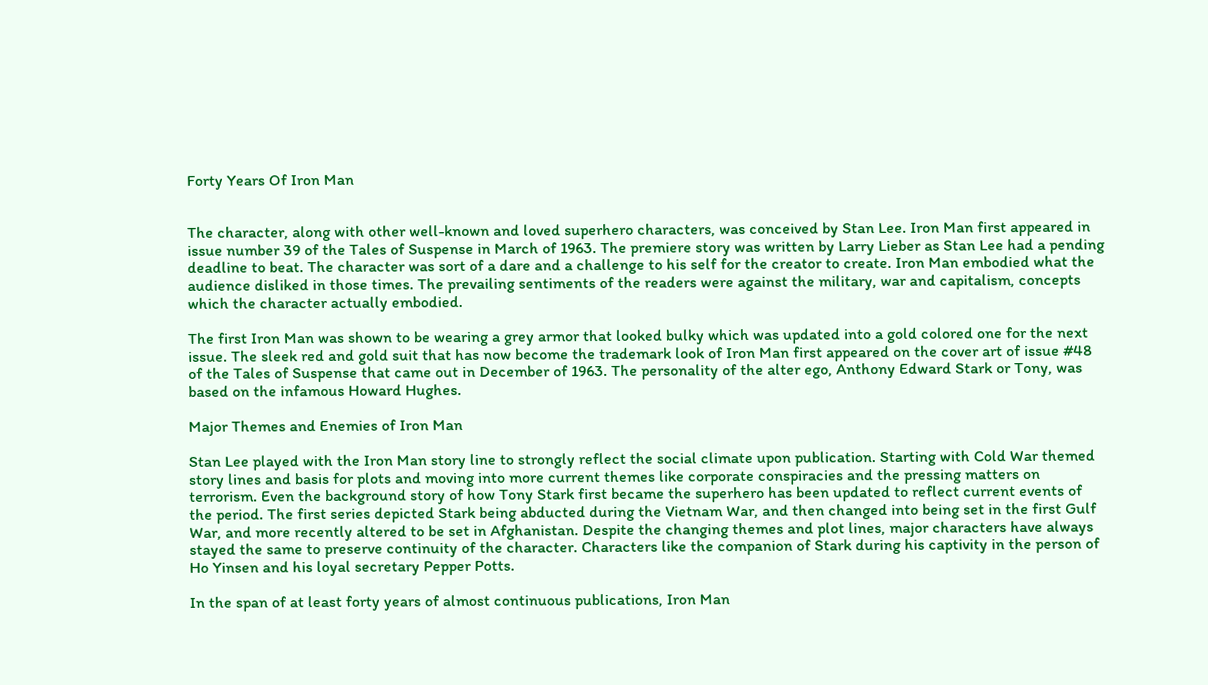Forty Years Of Iron Man


The character, along with other well-known and loved superhero characters, was conceived by Stan Lee. Iron Man first appeared in issue number 39 of the Tales of Suspense in March of 1963. The premiere story was written by Larry Lieber as Stan Lee had a pending deadline to beat. The character was sort of a dare and a challenge to his self for the creator to create. Iron Man embodied what the audience disliked in those times. The prevailing sentiments of the readers were against the military, war and capitalism, concepts which the character actually embodied.

The first Iron Man was shown to be wearing a grey armor that looked bulky which was updated into a gold colored one for the next issue. The sleek red and gold suit that has now become the trademark look of Iron Man first appeared on the cover art of issue #48 of the Tales of Suspense that came out in December of 1963. The personality of the alter ego, Anthony Edward Stark or Tony, was based on the infamous Howard Hughes.

Major Themes and Enemies of Iron Man

Stan Lee played with the Iron Man story line to strongly reflect the social climate upon publication. Starting with Cold War themed story lines and basis for plots and moving into more current themes like corporate conspiracies and the pressing matters on terrorism. Even the background story of how Tony Stark first became the superhero has been updated to reflect current events of the period. The first series depicted Stark being abducted during the Vietnam War, and then changed into being set in the first Gulf War, and more recently altered to be set in Afghanistan. Despite the changing themes and plot lines, major characters have always stayed the same to preserve continuity of the character. Characters like the companion of Stark during his captivity in the person of Ho Yinsen and his loyal secretary Pepper Potts.

In the span of at least forty years of almost continuous publications, Iron Man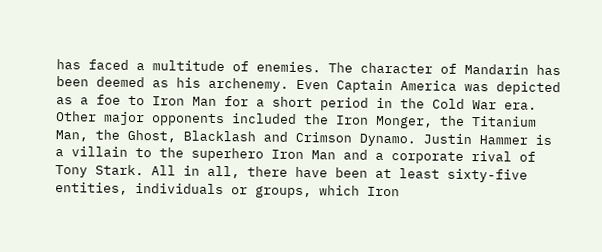has faced a multitude of enemies. The character of Mandarin has been deemed as his archenemy. Even Captain America was depicted as a foe to Iron Man for a short period in the Cold War era. Other major opponents included the Iron Monger, the Titanium Man, the Ghost, Blacklash and Crimson Dynamo. Justin Hammer is a villain to the superhero Iron Man and a corporate rival of Tony Stark. All in all, there have been at least sixty-five entities, individuals or groups, which Iron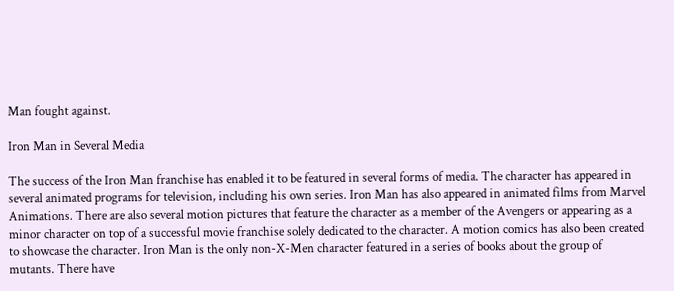Man fought against.

Iron Man in Several Media

The success of the Iron Man franchise has enabled it to be featured in several forms of media. The character has appeared in several animated programs for television, including his own series. Iron Man has also appeared in animated films from Marvel Animations. There are also several motion pictures that feature the character as a member of the Avengers or appearing as a minor character on top of a successful movie franchise solely dedicated to the character. A motion comics has also been created to showcase the character. Iron Man is the only non-X-Men character featured in a series of books about the group of mutants. There have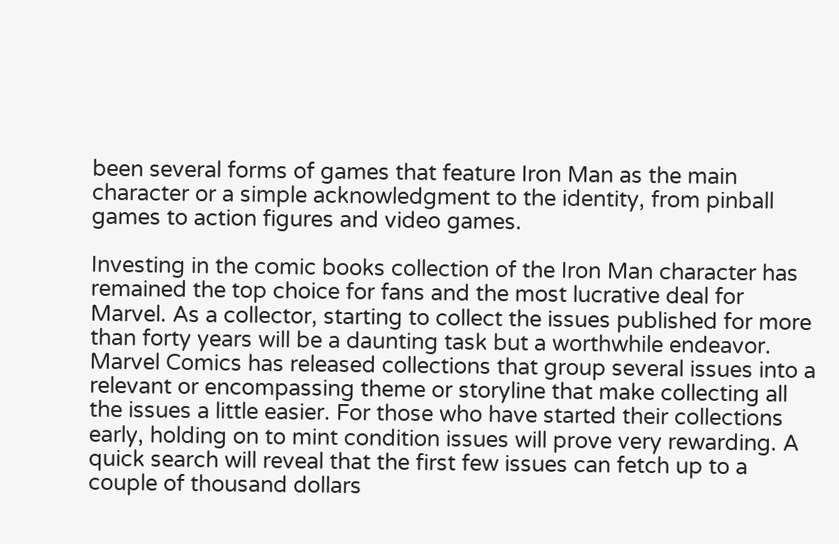been several forms of games that feature Iron Man as the main character or a simple acknowledgment to the identity, from pinball games to action figures and video games.

Investing in the comic books collection of the Iron Man character has remained the top choice for fans and the most lucrative deal for Marvel. As a collector, starting to collect the issues published for more than forty years will be a daunting task but a worthwhile endeavor. Marvel Comics has released collections that group several issues into a relevant or encompassing theme or storyline that make collecting all the issues a little easier. For those who have started their collections early, holding on to mint condition issues will prove very rewarding. A quick search will reveal that the first few issues can fetch up to a couple of thousand dollars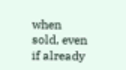when sold, even if already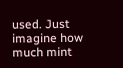used. Just imagine how much mint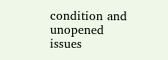condition and unopened issues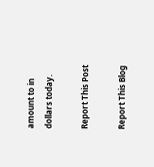amount to in dollars today.

Report This Post

Report This Blog